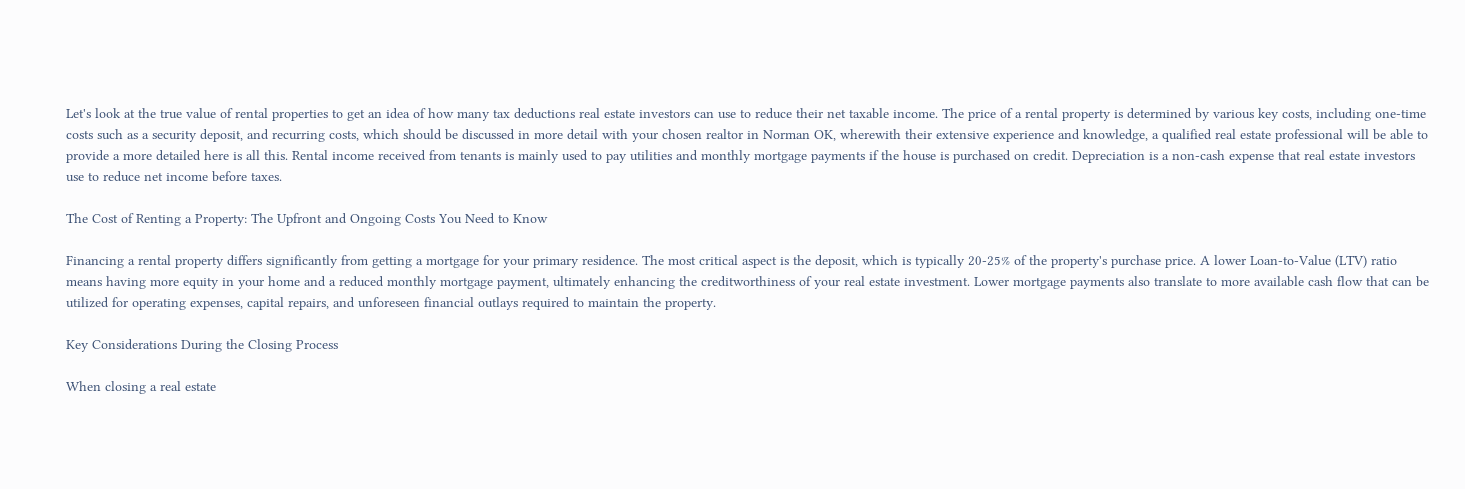Let's look at the true value of rental properties to get an idea of how many tax deductions real estate investors can use to reduce their net taxable income. The price of a rental property is determined by various key costs, including one-time costs such as a security deposit, and recurring costs, which should be discussed in more detail with your chosen realtor in Norman OK, wherewith their extensive experience and knowledge, a qualified real estate professional will be able to provide a more detailed here is all this. Rental income received from tenants is mainly used to pay utilities and monthly mortgage payments if the house is purchased on credit. Depreciation is a non-cash expense that real estate investors use to reduce net income before taxes.

The Cost of Renting a Property: The Upfront and Ongoing Costs You Need to Know

Financing a rental property differs significantly from getting a mortgage for your primary residence. The most critical aspect is the deposit, which is typically 20-25% of the property's purchase price. A lower Loan-to-Value (LTV) ratio means having more equity in your home and a reduced monthly mortgage payment, ultimately enhancing the creditworthiness of your real estate investment. Lower mortgage payments also translate to more available cash flow that can be utilized for operating expenses, capital repairs, and unforeseen financial outlays required to maintain the property.

Key Considerations During the Closing Process

When closing a real estate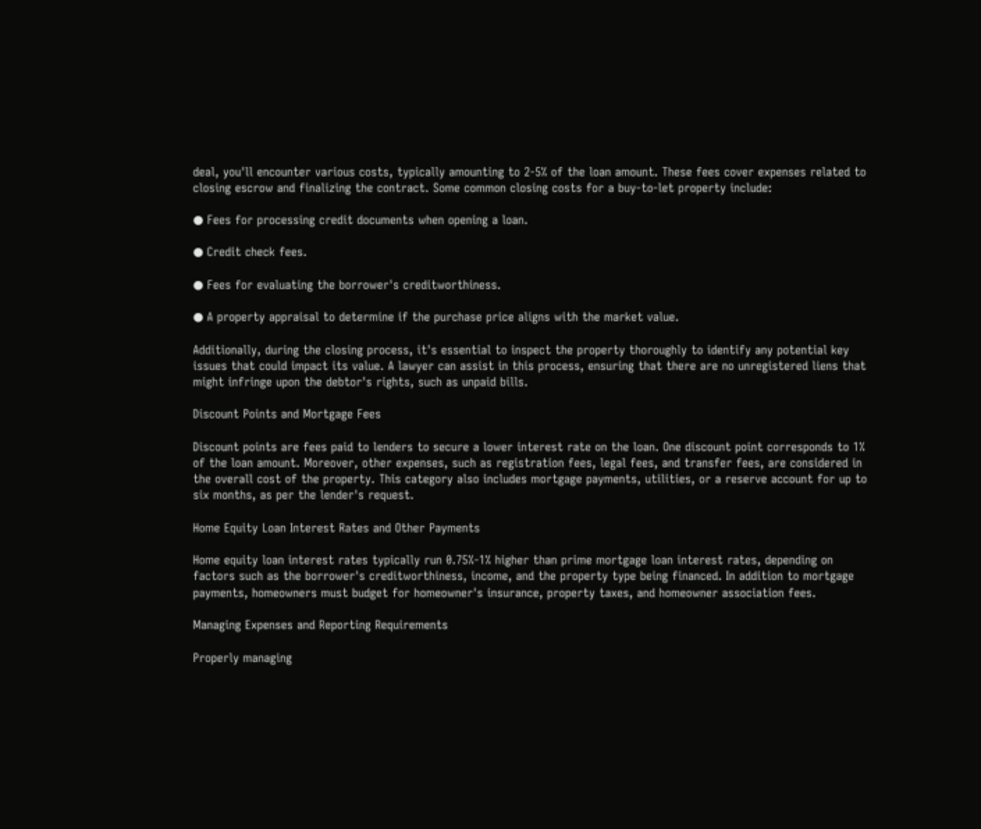deal, you'll encounter various costs, typically amounting to 2-5% of the loan amount. These fees cover expenses related to closing escrow and finalizing the contract. Some common closing costs for a buy-to-let property include:

● Fees for processing credit documents when opening a loan.

● Credit check fees.

● Fees for evaluating the borrower's creditworthiness.

● A property appraisal to determine if the purchase price aligns with the market value.

Additionally, during the closing process, it's essential to inspect the property thoroughly to identify any potential key issues that could impact its value. A lawyer can assist in this process, ensuring that there are no unregistered liens that might infringe upon the debtor's rights, such as unpaid bills.

Discount Points and Mortgage Fees

Discount points are fees paid to lenders to secure a lower interest rate on the loan. One discount point corresponds to 1% of the loan amount. Moreover, other expenses, such as registration fees, legal fees, and transfer fees, are considered in the overall cost of the property. This category also includes mortgage payments, utilities, or a reserve account for up to six months, as per the lender's request.

Home Equity Loan Interest Rates and Other Payments

Home equity loan interest rates typically run 0.75%-1% higher than prime mortgage loan interest rates, depending on factors such as the borrower's creditworthiness, income, and the property type being financed. In addition to mortgage payments, homeowners must budget for homeowner's insurance, property taxes, and homeowner association fees.

Managing Expenses and Reporting Requirements

Properly managing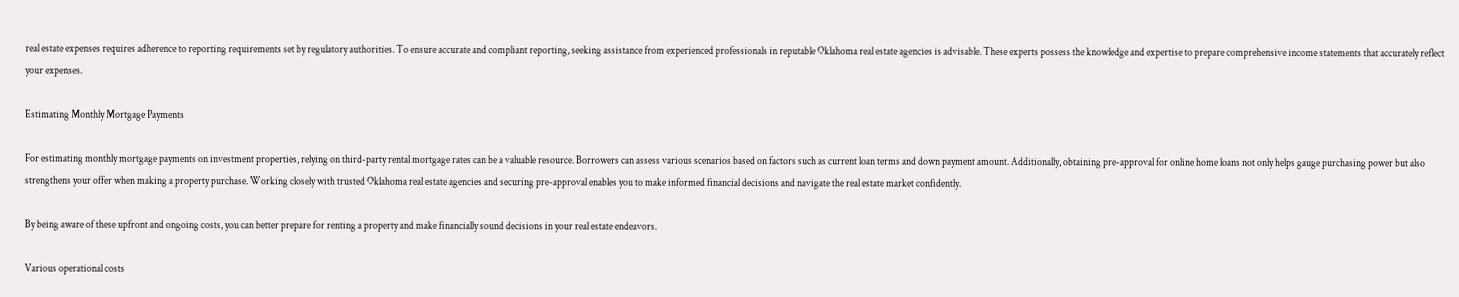real estate expenses requires adherence to reporting requirements set by regulatory authorities. To ensure accurate and compliant reporting, seeking assistance from experienced professionals in reputable Oklahoma real estate agencies is advisable. These experts possess the knowledge and expertise to prepare comprehensive income statements that accurately reflect your expenses.

Estimating Monthly Mortgage Payments

For estimating monthly mortgage payments on investment properties, relying on third-party rental mortgage rates can be a valuable resource. Borrowers can assess various scenarios based on factors such as current loan terms and down payment amount. Additionally, obtaining pre-approval for online home loans not only helps gauge purchasing power but also strengthens your offer when making a property purchase. Working closely with trusted Oklahoma real estate agencies and securing pre-approval enables you to make informed financial decisions and navigate the real estate market confidently.

By being aware of these upfront and ongoing costs, you can better prepare for renting a property and make financially sound decisions in your real estate endeavors.

Various operational costs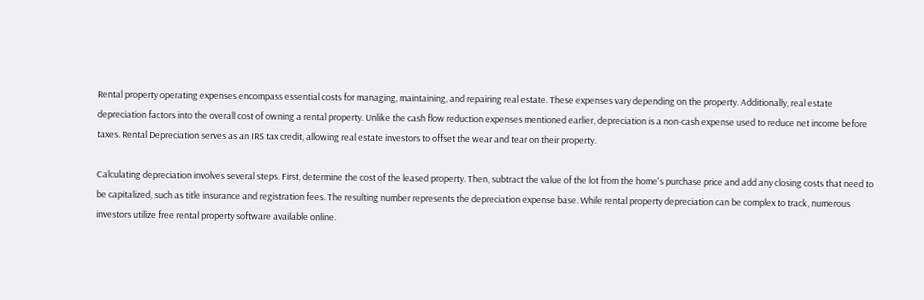Rental property operating expenses encompass essential costs for managing, maintaining, and repairing real estate. These expenses vary depending on the property. Additionally, real estate depreciation factors into the overall cost of owning a rental property. Unlike the cash flow reduction expenses mentioned earlier, depreciation is a non-cash expense used to reduce net income before taxes. Rental Depreciation serves as an IRS tax credit, allowing real estate investors to offset the wear and tear on their property.

Calculating depreciation involves several steps. First, determine the cost of the leased property. Then, subtract the value of the lot from the home's purchase price and add any closing costs that need to be capitalized, such as title insurance and registration fees. The resulting number represents the depreciation expense base. While rental property depreciation can be complex to track, numerous investors utilize free rental property software available online.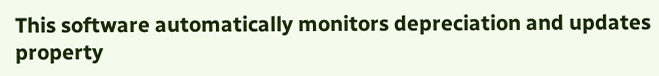This software automatically monitors depreciation and updates property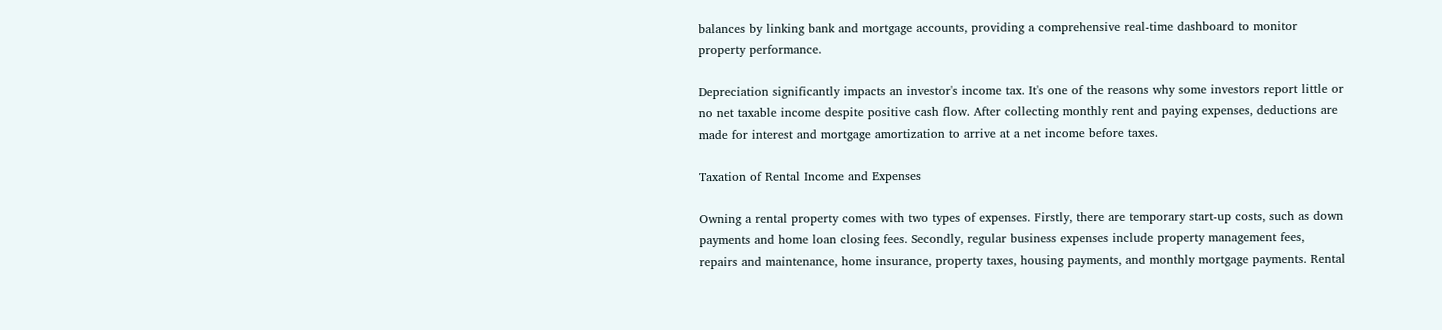balances by linking bank and mortgage accounts, providing a comprehensive real-time dashboard to monitor property performance.

Depreciation significantly impacts an investor's income tax. It's one of the reasons why some investors report little or no net taxable income despite positive cash flow. After collecting monthly rent and paying expenses, deductions are made for interest and mortgage amortization to arrive at a net income before taxes.

Taxation of Rental Income and Expenses

Owning a rental property comes with two types of expenses. Firstly, there are temporary start-up costs, such as down payments and home loan closing fees. Secondly, regular business expenses include property management fees, repairs and maintenance, home insurance, property taxes, housing payments, and monthly mortgage payments. Rental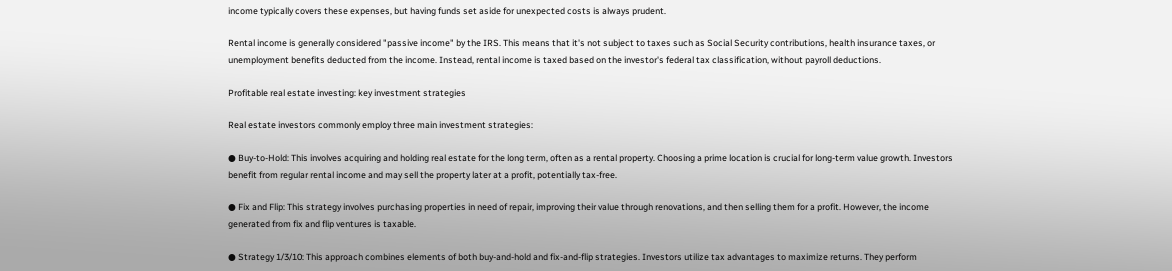income typically covers these expenses, but having funds set aside for unexpected costs is always prudent.

Rental income is generally considered "passive income" by the IRS. This means that it's not subject to taxes such as Social Security contributions, health insurance taxes, or unemployment benefits deducted from the income. Instead, rental income is taxed based on the investor's federal tax classification, without payroll deductions.

Profitable real estate investing: key investment strategies

Real estate investors commonly employ three main investment strategies:

● Buy-to-Hold: This involves acquiring and holding real estate for the long term, often as a rental property. Choosing a prime location is crucial for long-term value growth. Investors benefit from regular rental income and may sell the property later at a profit, potentially tax-free.

● Fix and Flip: This strategy involves purchasing properties in need of repair, improving their value through renovations, and then selling them for a profit. However, the income generated from fix and flip ventures is taxable.

● Strategy 1/3/10: This approach combines elements of both buy-and-hold and fix-and-flip strategies. Investors utilize tax advantages to maximize returns. They perform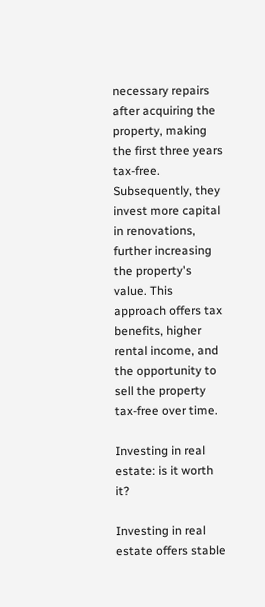necessary repairs after acquiring the property, making the first three years tax-free. Subsequently, they invest more capital in renovations, further increasing the property's value. This approach offers tax benefits, higher rental income, and the opportunity to sell the property tax-free over time.

Investing in real estate: is it worth it?

Investing in real estate offers stable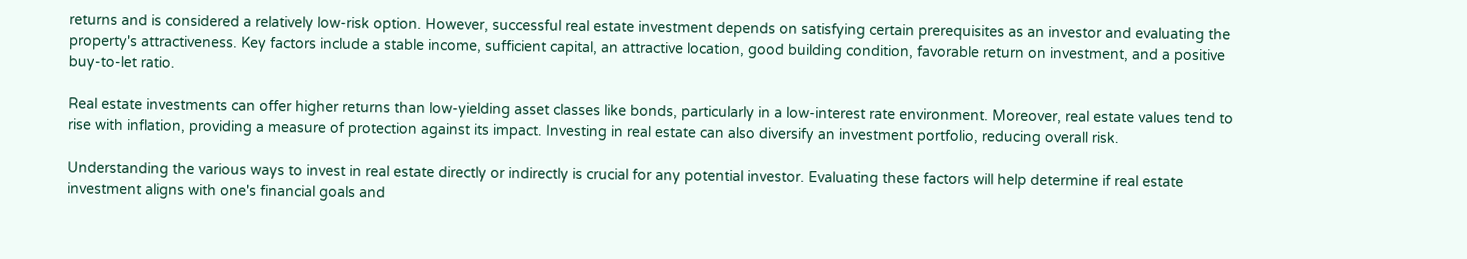returns and is considered a relatively low-risk option. However, successful real estate investment depends on satisfying certain prerequisites as an investor and evaluating the property's attractiveness. Key factors include a stable income, sufficient capital, an attractive location, good building condition, favorable return on investment, and a positive buy-to-let ratio.

Real estate investments can offer higher returns than low-yielding asset classes like bonds, particularly in a low-interest rate environment. Moreover, real estate values tend to rise with inflation, providing a measure of protection against its impact. Investing in real estate can also diversify an investment portfolio, reducing overall risk.

Understanding the various ways to invest in real estate directly or indirectly is crucial for any potential investor. Evaluating these factors will help determine if real estate investment aligns with one's financial goals and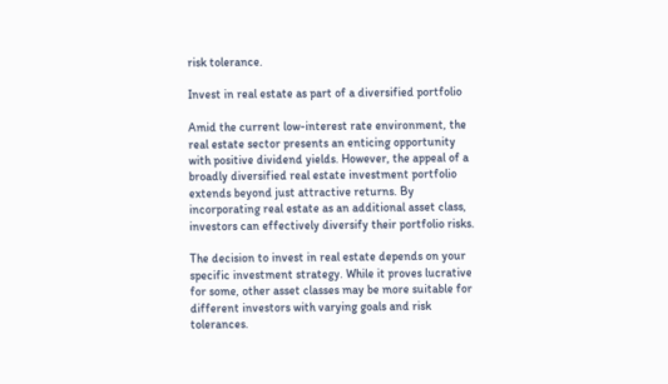risk tolerance.

Invest in real estate as part of a diversified portfolio

Amid the current low-interest rate environment, the real estate sector presents an enticing opportunity with positive dividend yields. However, the appeal of a broadly diversified real estate investment portfolio extends beyond just attractive returns. By incorporating real estate as an additional asset class, investors can effectively diversify their portfolio risks.

The decision to invest in real estate depends on your specific investment strategy. While it proves lucrative for some, other asset classes may be more suitable for different investors with varying goals and risk tolerances.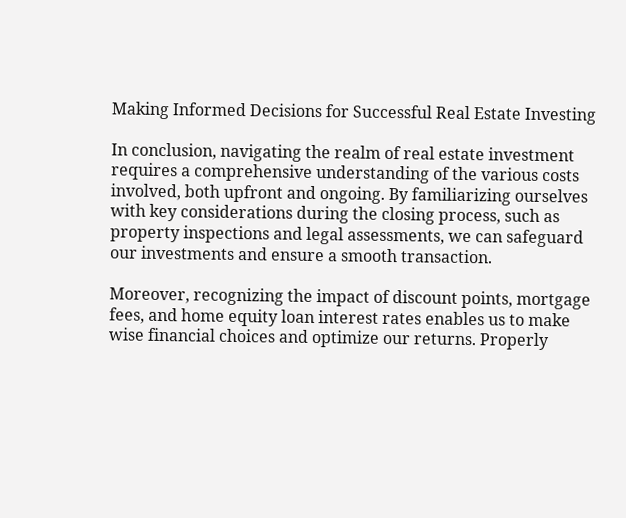Making Informed Decisions for Successful Real Estate Investing

In conclusion, navigating the realm of real estate investment requires a comprehensive understanding of the various costs involved, both upfront and ongoing. By familiarizing ourselves with key considerations during the closing process, such as property inspections and legal assessments, we can safeguard our investments and ensure a smooth transaction.

Moreover, recognizing the impact of discount points, mortgage fees, and home equity loan interest rates enables us to make wise financial choices and optimize our returns. Properly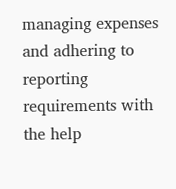managing expenses and adhering to reporting requirements with the help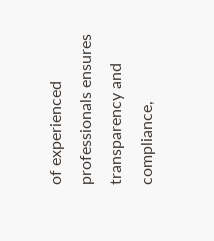of experienced professionals ensures transparency and compliance,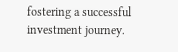fostering a successful investment journey.